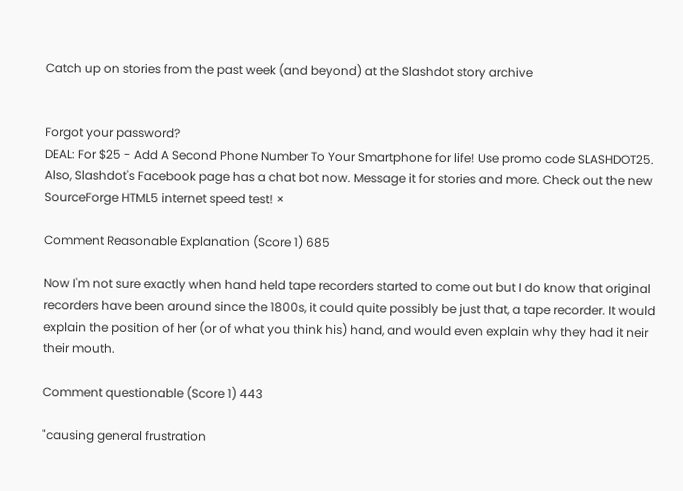Catch up on stories from the past week (and beyond) at the Slashdot story archive


Forgot your password?
DEAL: For $25 - Add A Second Phone Number To Your Smartphone for life! Use promo code SLASHDOT25. Also, Slashdot's Facebook page has a chat bot now. Message it for stories and more. Check out the new SourceForge HTML5 internet speed test! ×

Comment Reasonable Explanation (Score 1) 685

Now I'm not sure exactly when hand held tape recorders started to come out but I do know that original recorders have been around since the 1800s, it could quite possibly be just that, a tape recorder. It would explain the position of her (or of what you think his) hand, and would even explain why they had it neir their mouth.

Comment questionable (Score 1) 443

"causing general frustration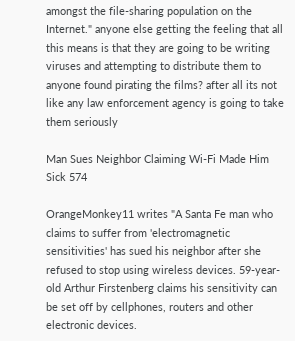amongst the file-sharing population on the Internet." anyone else getting the feeling that all this means is that they are going to be writing viruses and attempting to distribute them to anyone found pirating the films? after all its not like any law enforcement agency is going to take them seriously

Man Sues Neighbor Claiming Wi-Fi Made Him Sick 574

OrangeMonkey11 writes "A Santa Fe man who claims to suffer from 'electromagnetic sensitivities' has sued his neighbor after she refused to stop using wireless devices. 59-year-old Arthur Firstenberg claims his sensitivity can be set off by cellphones, routers and other electronic devices.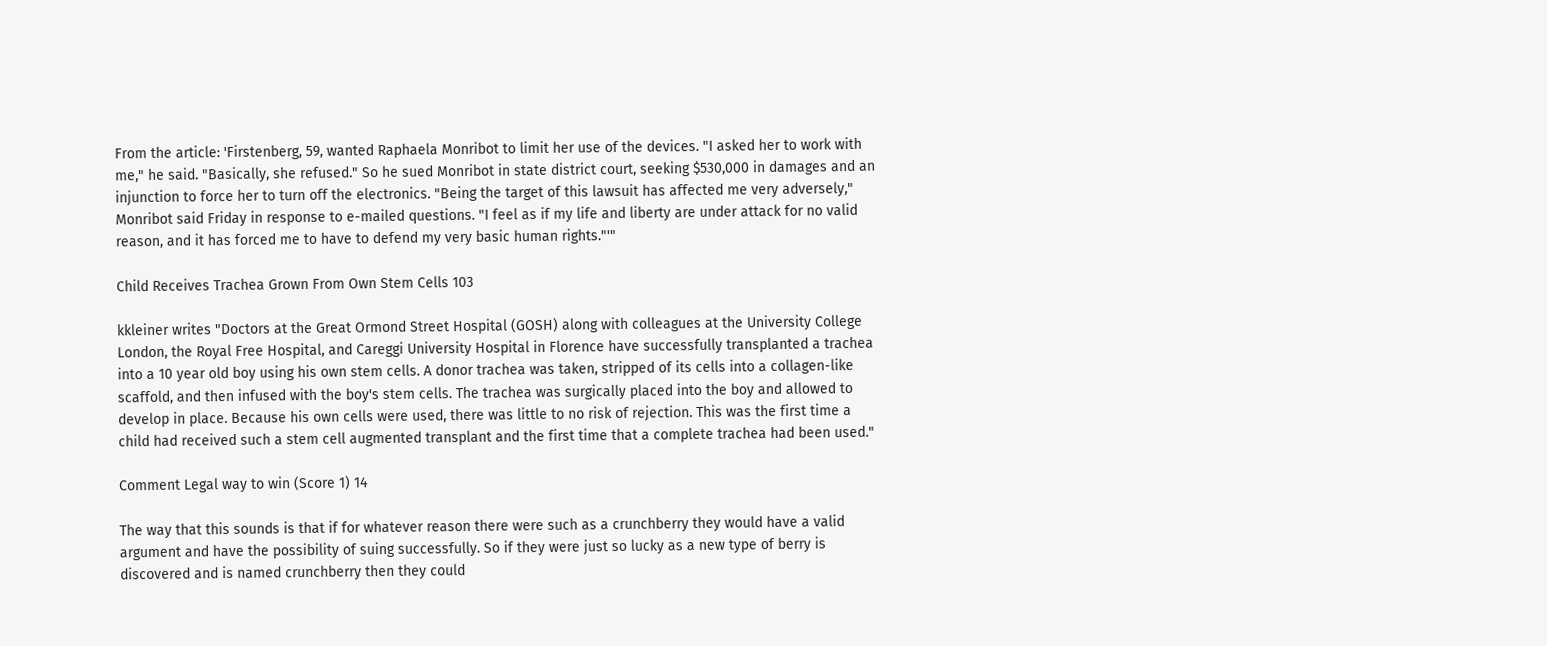From the article: 'Firstenberg, 59, wanted Raphaela Monribot to limit her use of the devices. "I asked her to work with me," he said. "Basically, she refused." So he sued Monribot in state district court, seeking $530,000 in damages and an injunction to force her to turn off the electronics. "Being the target of this lawsuit has affected me very adversely," Monribot said Friday in response to e-mailed questions. "I feel as if my life and liberty are under attack for no valid reason, and it has forced me to have to defend my very basic human rights."'"

Child Receives Trachea Grown From Own Stem Cells 103

kkleiner writes "Doctors at the Great Ormond Street Hospital (GOSH) along with colleagues at the University College London, the Royal Free Hospital, and Careggi University Hospital in Florence have successfully transplanted a trachea into a 10 year old boy using his own stem cells. A donor trachea was taken, stripped of its cells into a collagen-like scaffold, and then infused with the boy's stem cells. The trachea was surgically placed into the boy and allowed to develop in place. Because his own cells were used, there was little to no risk of rejection. This was the first time a child had received such a stem cell augmented transplant and the first time that a complete trachea had been used."

Comment Legal way to win (Score 1) 14

The way that this sounds is that if for whatever reason there were such as a crunchberry they would have a valid argument and have the possibility of suing successfully. So if they were just so lucky as a new type of berry is discovered and is named crunchberry then they could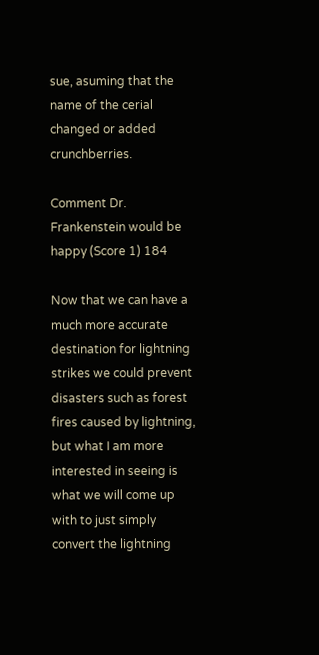sue, asuming that the name of the cerial changed or added crunchberries.

Comment Dr. Frankenstein would be happy (Score 1) 184

Now that we can have a much more accurate destination for lightning strikes we could prevent disasters such as forest fires caused by lightning, but what I am more interested in seeing is what we will come up with to just simply convert the lightning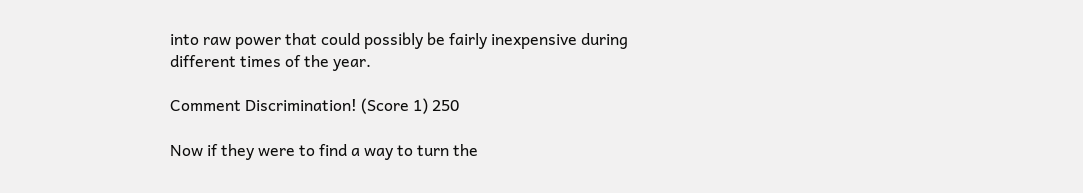into raw power that could possibly be fairly inexpensive during different times of the year.

Comment Discrimination! (Score 1) 250

Now if they were to find a way to turn the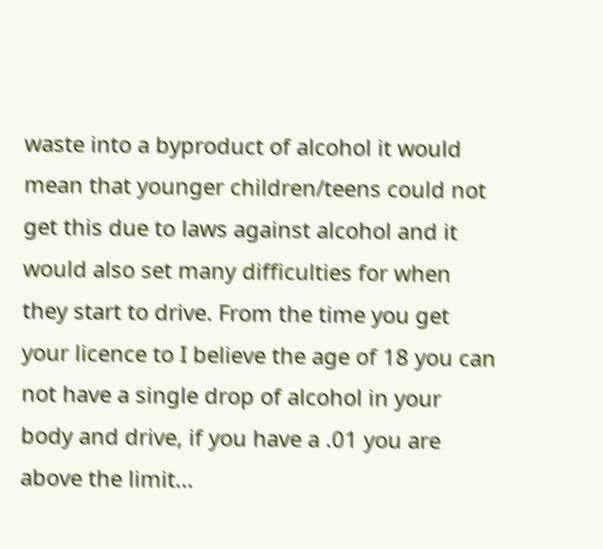waste into a byproduct of alcohol it would mean that younger children/teens could not get this due to laws against alcohol and it would also set many difficulties for when they start to drive. From the time you get your licence to I believe the age of 18 you can not have a single drop of alcohol in your body and drive, if you have a .01 you are above the limit...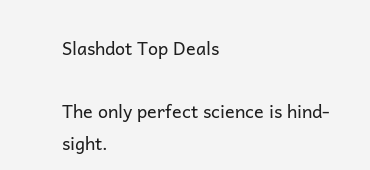Slashdot Top Deals

The only perfect science is hind-sight.